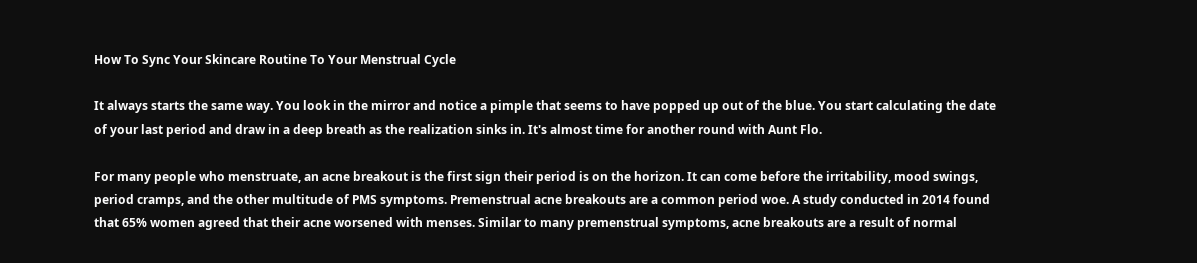How To Sync Your Skincare Routine To Your Menstrual Cycle

It always starts the same way. You look in the mirror and notice a pimple that seems to have popped up out of the blue. You start calculating the date of your last period and draw in a deep breath as the realization sinks in. It's almost time for another round with Aunt Flo.

For many people who menstruate, an acne breakout is the first sign their period is on the horizon. It can come before the irritability, mood swings, period cramps, and the other multitude of PMS symptoms. Premenstrual acne breakouts are a common period woe. A study conducted in 2014 found that 65% women agreed that their acne worsened with menses. Similar to many premenstrual symptoms, acne breakouts are a result of normal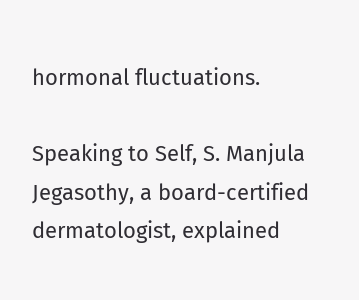hormonal fluctuations.

Speaking to Self, S. Manjula Jegasothy, a board-certified dermatologist, explained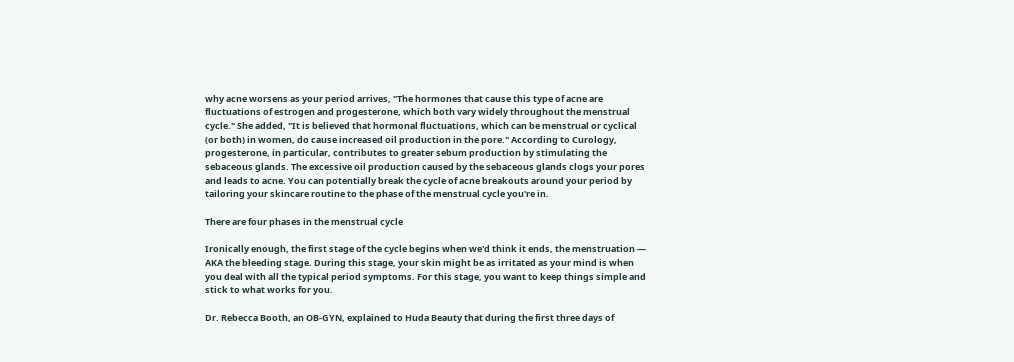why acne worsens as your period arrives, "The hormones that cause this type of acne are fluctuations of estrogen and progesterone, which both vary widely throughout the menstrual cycle." She added, "It is believed that hormonal fluctuations, which can be menstrual or cyclical (or both) in women, do cause increased oil production in the pore." According to Curology, progesterone, in particular, contributes to greater sebum production by stimulating the sebaceous glands. The excessive oil production caused by the sebaceous glands clogs your pores and leads to acne. You can potentially break the cycle of acne breakouts around your period by tailoring your skincare routine to the phase of the menstrual cycle you're in.

There are four phases in the menstrual cycle

Ironically enough, the first stage of the cycle begins when we'd think it ends, the menstruation — AKA the bleeding stage. During this stage, your skin might be as irritated as your mind is when you deal with all the typical period symptoms. For this stage, you want to keep things simple and stick to what works for you.

Dr. Rebecca Booth, an OB-GYN, explained to Huda Beauty that during the first three days of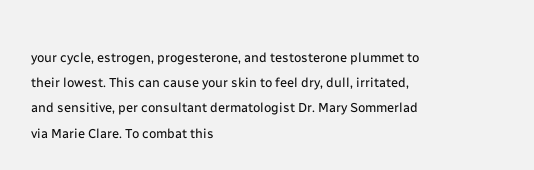your cycle, estrogen, progesterone, and testosterone plummet to their lowest. This can cause your skin to feel dry, dull, irritated, and sensitive, per consultant dermatologist Dr. Mary Sommerlad via Marie Clare. To combat this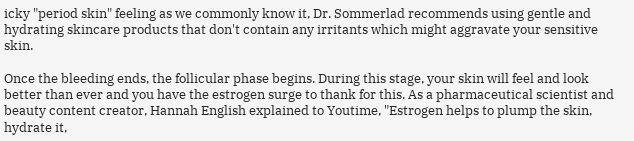icky "period skin" feeling as we commonly know it, Dr. Sommerlad recommends using gentle and hydrating skincare products that don't contain any irritants which might aggravate your sensitive skin.

Once the bleeding ends, the follicular phase begins. During this stage, your skin will feel and look better than ever and you have the estrogen surge to thank for this. As a pharmaceutical scientist and beauty content creator, Hannah English explained to Youtime, "Estrogen helps to plump the skin, hydrate it,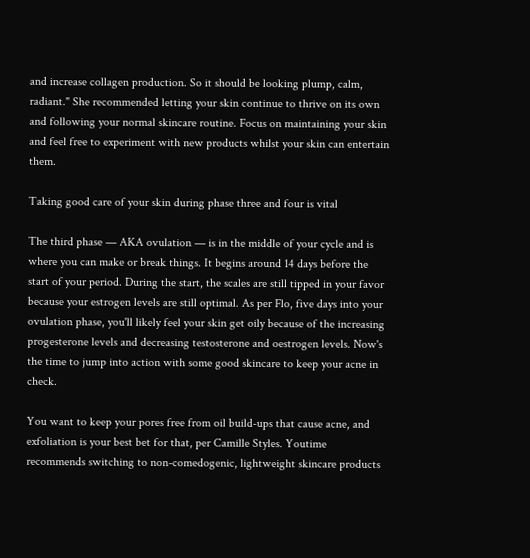and increase collagen production. So it should be looking plump, calm, radiant." She recommended letting your skin continue to thrive on its own and following your normal skincare routine. Focus on maintaining your skin and feel free to experiment with new products whilst your skin can entertain them.

Taking good care of your skin during phase three and four is vital

The third phase — AKA ovulation — is in the middle of your cycle and is where you can make or break things. It begins around 14 days before the start of your period. During the start, the scales are still tipped in your favor because your estrogen levels are still optimal. As per Flo, five days into your ovulation phase, you'll likely feel your skin get oily because of the increasing progesterone levels and decreasing testosterone and oestrogen levels. Now's the time to jump into action with some good skincare to keep your acne in check.

You want to keep your pores free from oil build-ups that cause acne, and exfoliation is your best bet for that, per Camille Styles. Youtime recommends switching to non-comedogenic, lightweight skincare products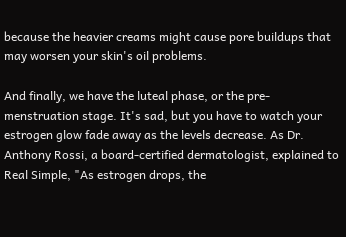because the heavier creams might cause pore buildups that may worsen your skin's oil problems.

And finally, we have the luteal phase, or the pre-menstruation stage. It's sad, but you have to watch your estrogen glow fade away as the levels decrease. As Dr. Anthony Rossi, a board-certified dermatologist, explained to Real Simple, "As estrogen drops, the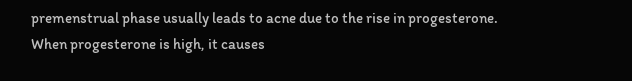premenstrual phase usually leads to acne due to the rise in progesterone. When progesterone is high, it causes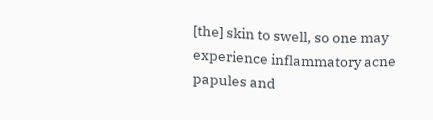[the] skin to swell, so one may experience inflammatory acne papules and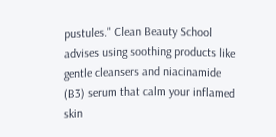pustules." Clean Beauty School advises using soothing products like gentle cleansers and niacinamide (B3) serum that calm your inflamed skin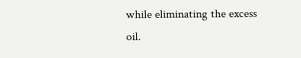while eliminating the excess oil.